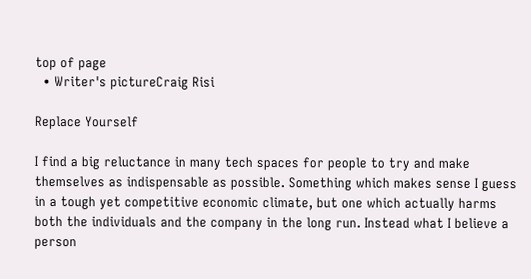top of page
  • Writer's pictureCraig Risi

Replace Yourself

I find a big reluctance in many tech spaces for people to try and make themselves as indispensable as possible. Something which makes sense I guess in a tough yet competitive economic climate, but one which actually harms both the individuals and the company in the long run. Instead what I believe a person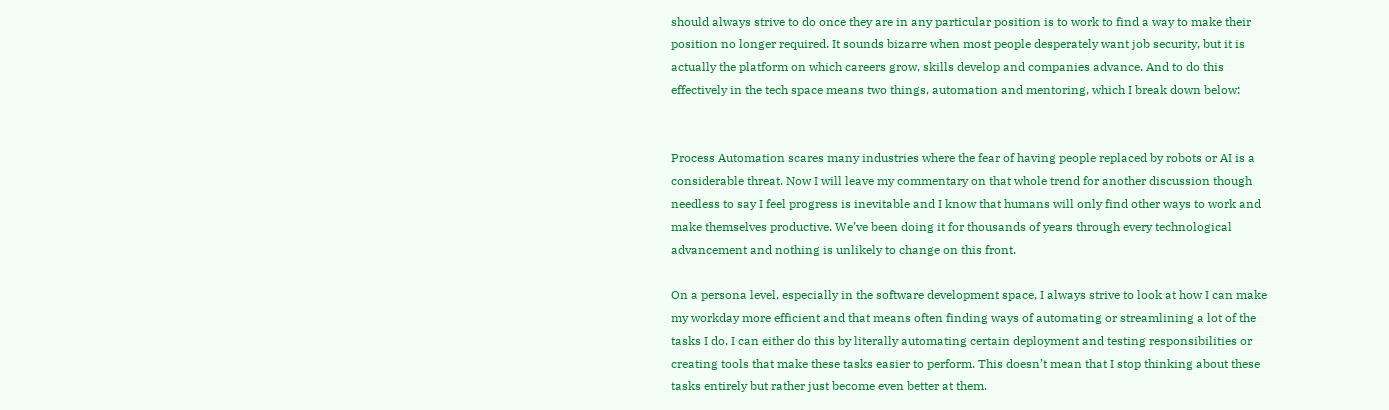should always strive to do once they are in any particular position is to work to find a way to make their position no longer required. It sounds bizarre when most people desperately want job security, but it is actually the platform on which careers grow, skills develop and companies advance. And to do this effectively in the tech space means two things, automation and mentoring, which I break down below:


Process Automation scares many industries where the fear of having people replaced by robots or AI is a considerable threat. Now I will leave my commentary on that whole trend for another discussion though needless to say I feel progress is inevitable and I know that humans will only find other ways to work and make themselves productive. We’ve been doing it for thousands of years through every technological advancement and nothing is unlikely to change on this front.

On a persona level, especially in the software development space, I always strive to look at how I can make my workday more efficient and that means often finding ways of automating or streamlining a lot of the tasks I do. I can either do this by literally automating certain deployment and testing responsibilities or creating tools that make these tasks easier to perform. This doesn’t mean that I stop thinking about these tasks entirely but rather just become even better at them.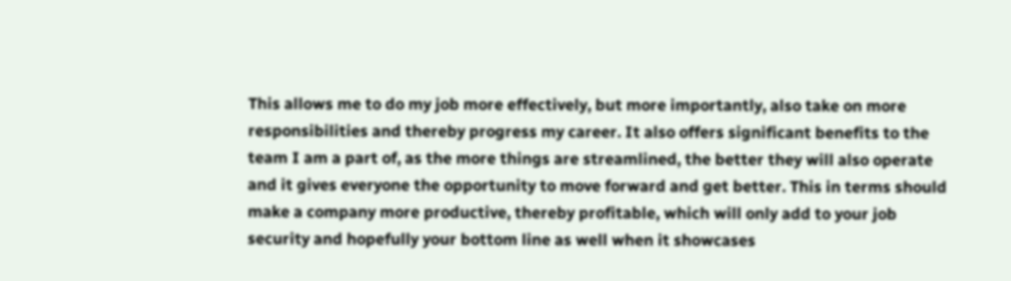This allows me to do my job more effectively, but more importantly, also take on more responsibilities and thereby progress my career. It also offers significant benefits to the team I am a part of, as the more things are streamlined, the better they will also operate and it gives everyone the opportunity to move forward and get better. This in terms should make a company more productive, thereby profitable, which will only add to your job security and hopefully your bottom line as well when it showcases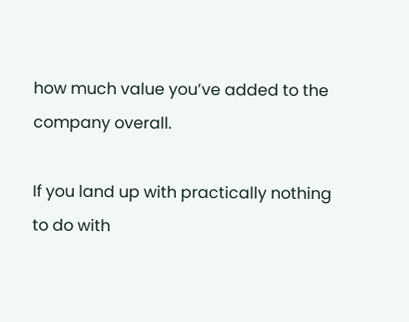how much value you’ve added to the company overall.

If you land up with practically nothing to do with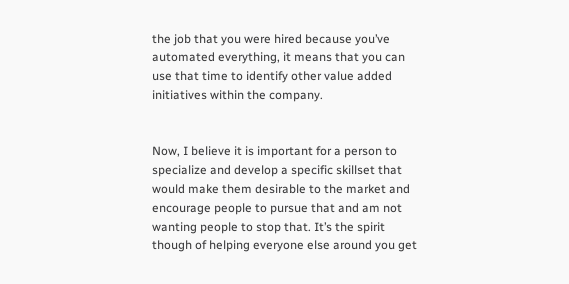the job that you were hired because you’ve automated everything, it means that you can use that time to identify other value added initiatives within the company.


Now, I believe it is important for a person to specialize and develop a specific skillset that would make them desirable to the market and encourage people to pursue that and am not wanting people to stop that. It’s the spirit though of helping everyone else around you get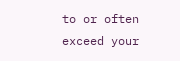to or often exceed your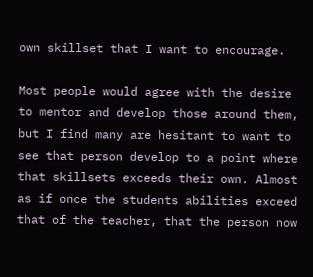own skillset that I want to encourage.

Most people would agree with the desire to mentor and develop those around them, but I find many are hesitant to want to see that person develop to a point where that skillsets exceeds their own. Almost as if once the students abilities exceed that of the teacher, that the person now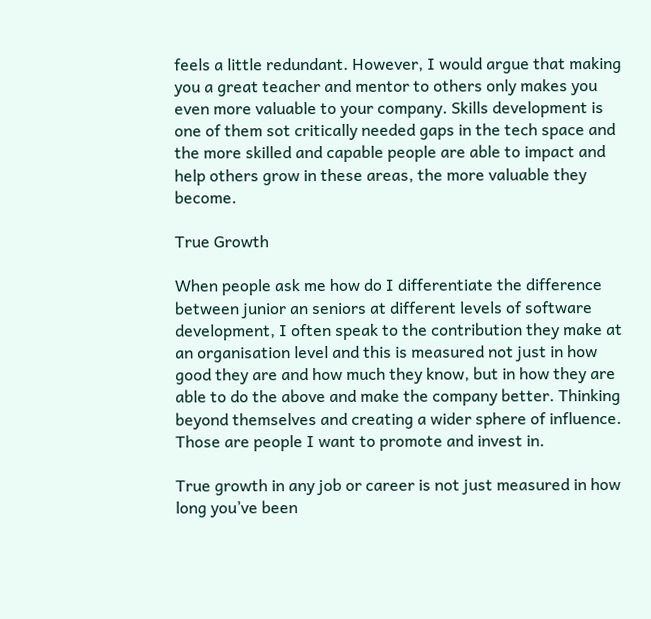feels a little redundant. However, I would argue that making you a great teacher and mentor to others only makes you even more valuable to your company. Skills development is one of them sot critically needed gaps in the tech space and the more skilled and capable people are able to impact and help others grow in these areas, the more valuable they become.

True Growth

When people ask me how do I differentiate the difference between junior an seniors at different levels of software development, I often speak to the contribution they make at an organisation level and this is measured not just in how good they are and how much they know, but in how they are able to do the above and make the company better. Thinking beyond themselves and creating a wider sphere of influence. Those are people I want to promote and invest in.

True growth in any job or career is not just measured in how long you’ve been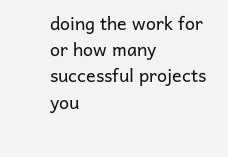doing the work for or how many successful projects you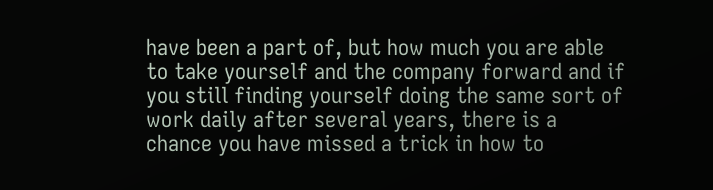have been a part of, but how much you are able to take yourself and the company forward and if you still finding yourself doing the same sort of work daily after several years, there is a chance you have missed a trick in how to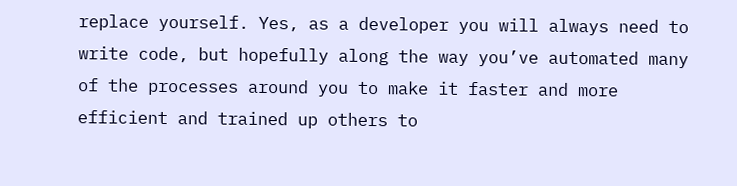replace yourself. Yes, as a developer you will always need to write code, but hopefully along the way you’ve automated many of the processes around you to make it faster and more efficient and trained up others to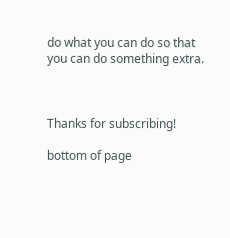do what you can do so that you can do something extra.



Thanks for subscribing!

bottom of page